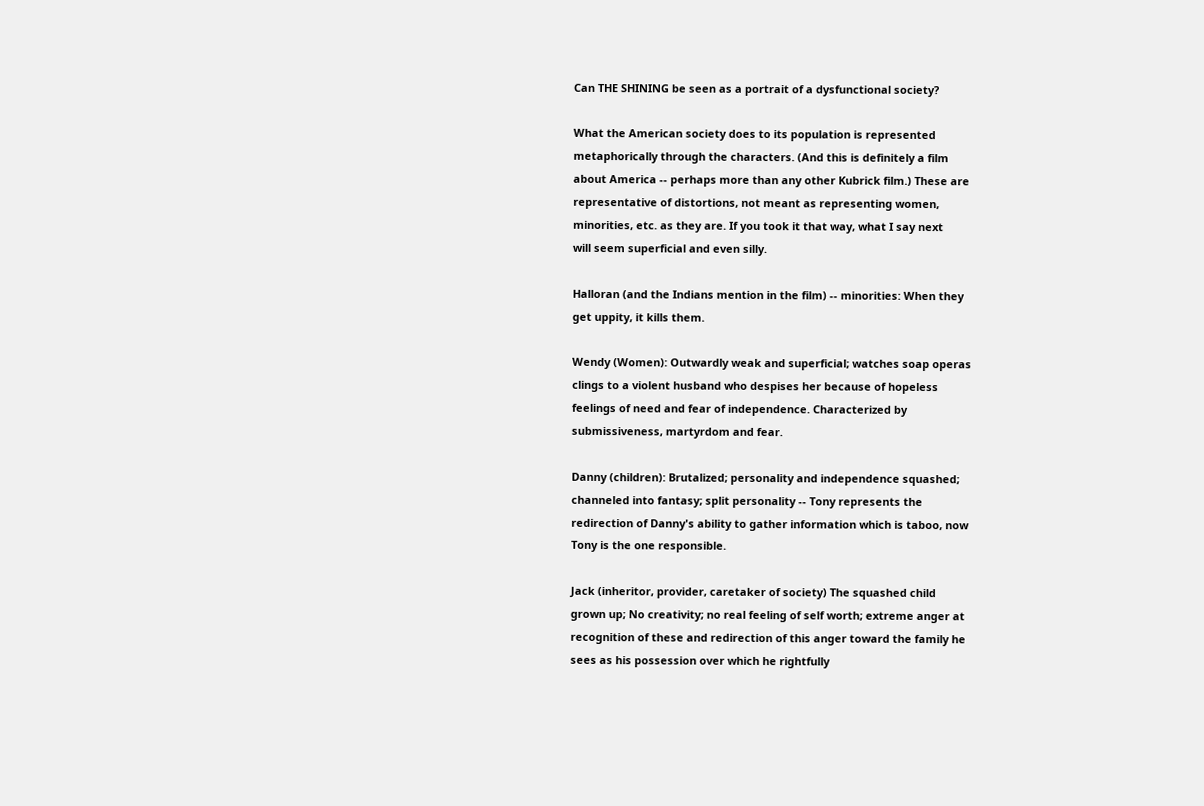Can THE SHINING be seen as a portrait of a dysfunctional society?

What the American society does to its population is represented
metaphorically through the characters. (And this is definitely a film
about America -- perhaps more than any other Kubrick film.) These are
representative of distortions, not meant as representing women,
minorities, etc. as they are. If you took it that way, what I say next
will seem superficial and even silly.

Halloran (and the Indians mention in the film) -- minorities: When they
get uppity, it kills them.

Wendy (Women): Outwardly weak and superficial; watches soap operas
clings to a violent husband who despises her because of hopeless
feelings of need and fear of independence. Characterized by
submissiveness, martyrdom and fear.

Danny (children): Brutalized; personality and independence squashed;
channeled into fantasy; split personality -- Tony represents the
redirection of Danny's ability to gather information which is taboo, now
Tony is the one responsible.

Jack (inheritor, provider, caretaker of society) The squashed child
grown up; No creativity; no real feeling of self worth; extreme anger at
recognition of these and redirection of this anger toward the family he
sees as his possession over which he rightfully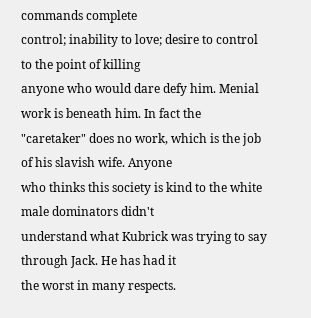commands complete
control; inability to love; desire to control to the point of killing
anyone who would dare defy him. Menial work is beneath him. In fact the
"caretaker" does no work, which is the job of his slavish wife. Anyone
who thinks this society is kind to the white male dominators didn't
understand what Kubrick was trying to say through Jack. He has had it
the worst in many respects.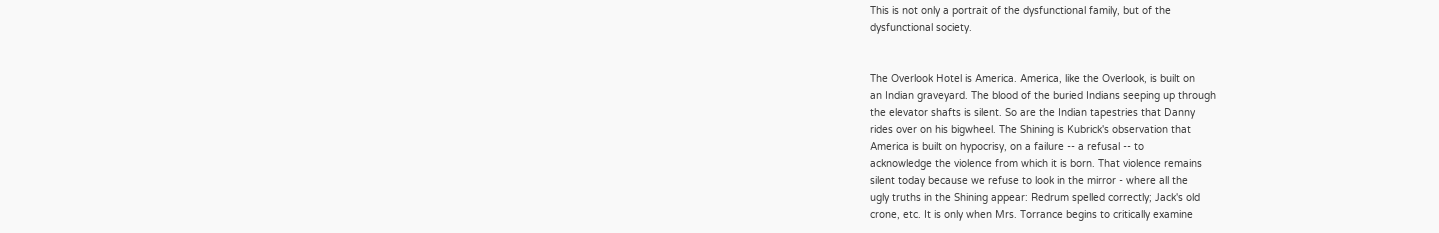This is not only a portrait of the dysfunctional family, but of the
dysfunctional society.


The Overlook Hotel is America. America, like the Overlook, is built on
an Indian graveyard. The blood of the buried Indians seeping up through
the elevator shafts is silent. So are the Indian tapestries that Danny
rides over on his bigwheel. The Shining is Kubrick's observation that
America is built on hypocrisy, on a failure -- a refusal -- to
acknowledge the violence from which it is born. That violence remains
silent today because we refuse to look in the mirror - where all the
ugly truths in the Shining appear: Redrum spelled correctly; Jack's old
crone, etc. It is only when Mrs. Torrance begins to critically examine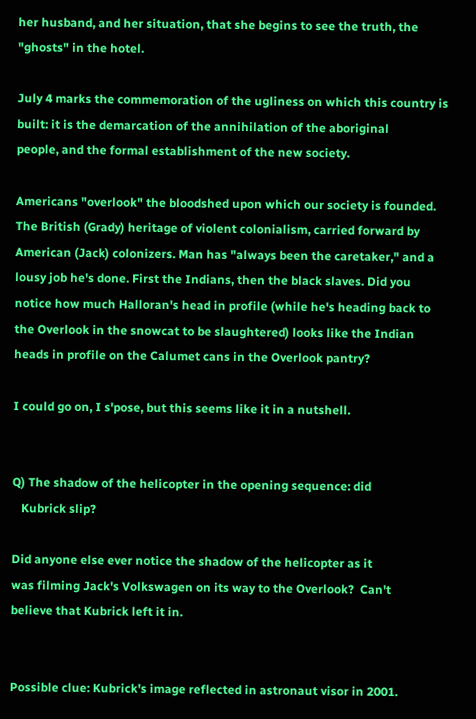her husband, and her situation, that she begins to see the truth, the
"ghosts" in the hotel.

July 4 marks the commemoration of the ugliness on which this country is
built: it is the demarcation of the annihilation of the aboriginal
people, and the formal establishment of the new society.

Americans "overlook" the bloodshed upon which our society is founded.
The British (Grady) heritage of violent colonialism, carried forward by
American (Jack) colonizers. Man has "always been the caretaker," and a
lousy job he's done. First the Indians, then the black slaves. Did you
notice how much Halloran's head in profile (while he's heading back to
the Overlook in the snowcat to be slaughtered) looks like the Indian
heads in profile on the Calumet cans in the Overlook pantry?

I could go on, I s'pose, but this seems like it in a nutshell.


Q) The shadow of the helicopter in the opening sequence: did
   Kubrick slip?

Did anyone else ever notice the shadow of the helicopter as it
was filming Jack's Volkswagen on its way to the Overlook?  Can't
believe that Kubrick left it in.


Possible clue: Kubrick's image reflected in astronaut visor in 2001.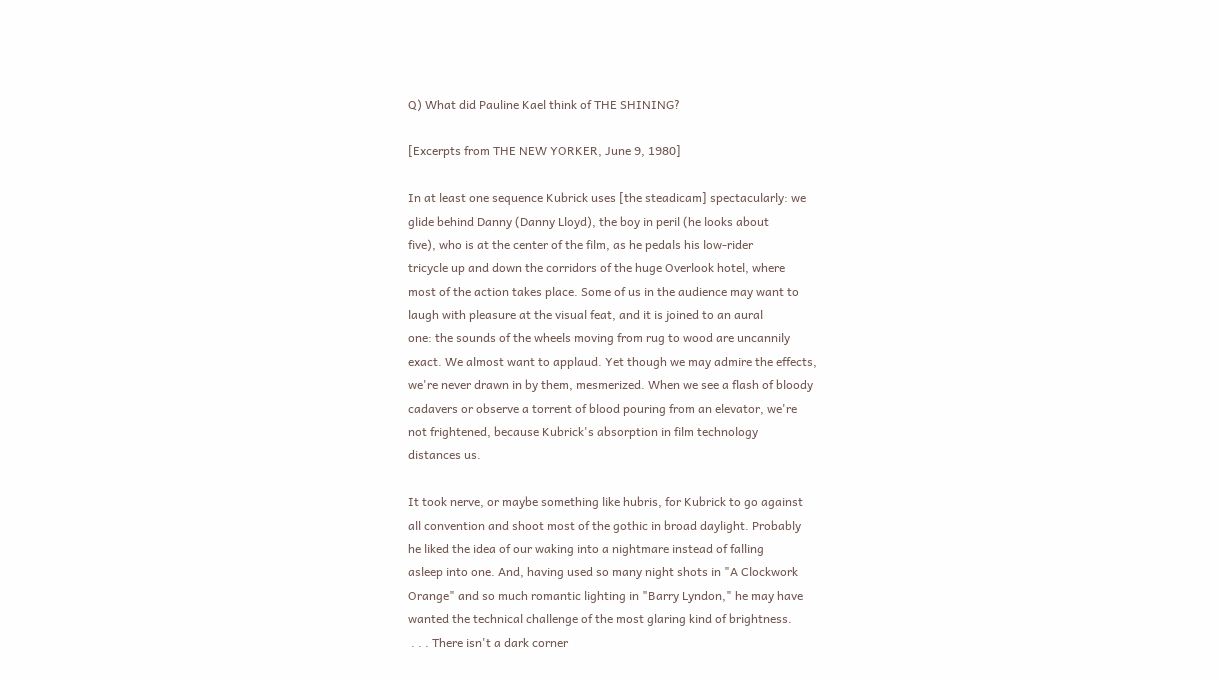Q) What did Pauline Kael think of THE SHINING?

[Excerpts from THE NEW YORKER, June 9, 1980]

In at least one sequence Kubrick uses [the steadicam] spectacularly: we
glide behind Danny (Danny Lloyd), the boy in peril (he looks about
five), who is at the center of the film, as he pedals his low-rider
tricycle up and down the corridors of the huge Overlook hotel, where
most of the action takes place. Some of us in the audience may want to
laugh with pleasure at the visual feat, and it is joined to an aural
one: the sounds of the wheels moving from rug to wood are uncannily
exact. We almost want to applaud. Yet though we may admire the effects,
we're never drawn in by them, mesmerized. When we see a flash of bloody
cadavers or observe a torrent of blood pouring from an elevator, we're
not frightened, because Kubrick's absorption in film technology
distances us.

It took nerve, or maybe something like hubris, for Kubrick to go against
all convention and shoot most of the gothic in broad daylight. Probably
he liked the idea of our waking into a nightmare instead of falling
asleep into one. And, having used so many night shots in "A Clockwork
Orange" and so much romantic lighting in "Barry Lyndon," he may have
wanted the technical challenge of the most glaring kind of brightness.
 . . . There isn't a dark corner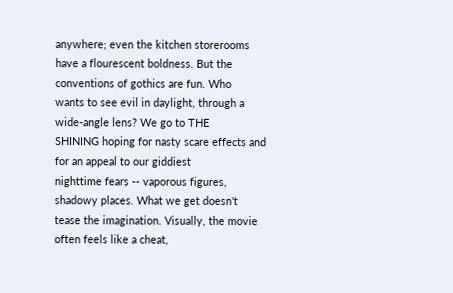anywhere; even the kitchen storerooms
have a flourescent boldness. But the conventions of gothics are fun. Who
wants to see evil in daylight, through a wide-angle lens? We go to THE
SHINING hoping for nasty scare effects and for an appeal to our giddiest
nighttime fears -- vaporous figures, shadowy places. What we get doesn't
tease the imagination. Visually, the movie often feels like a cheat,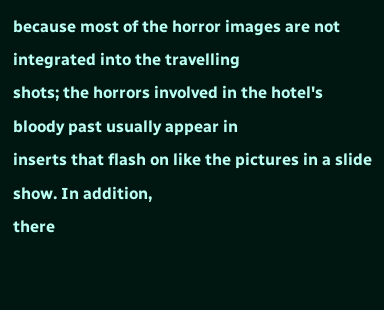because most of the horror images are not integrated into the travelling
shots; the horrors involved in the hotel's bloody past usually appear in
inserts that flash on like the pictures in a slide show. In addition,
there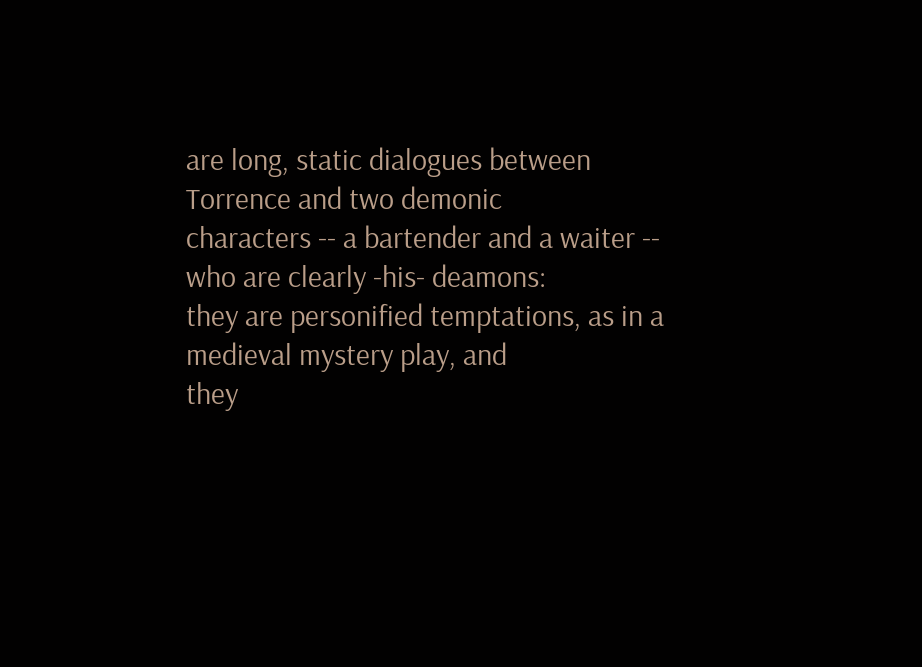are long, static dialogues between Torrence and two demonic
characters -- a bartender and a waiter -- who are clearly -his- deamons:
they are personified temptations, as in a medieval mystery play, and
they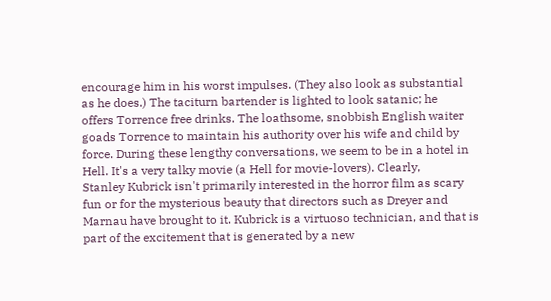encourage him in his worst impulses. (They also look as substantial
as he does.) The taciturn bartender is lighted to look satanic; he
offers Torrence free drinks. The loathsome, snobbish English waiter
goads Torrence to maintain his authority over his wife and child by
force. During these lengthy conversations, we seem to be in a hotel in
Hell. It's a very talky movie (a Hell for movie-lovers). Clearly,
Stanley Kubrick isn't primarily interested in the horror film as scary
fun or for the mysterious beauty that directors such as Dreyer and
Marnau have brought to it. Kubrick is a virtuoso technician, and that is
part of the excitement that is generated by a new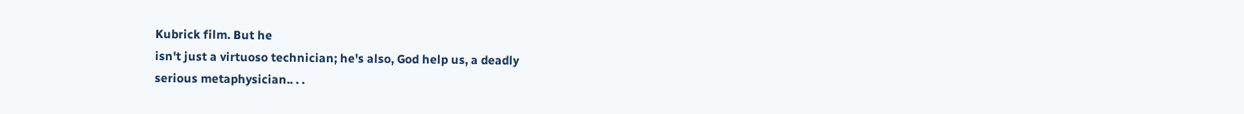Kubrick film. But he
isn't just a virtuoso technician; he's also, God help us, a deadly
serious metaphysician.. . .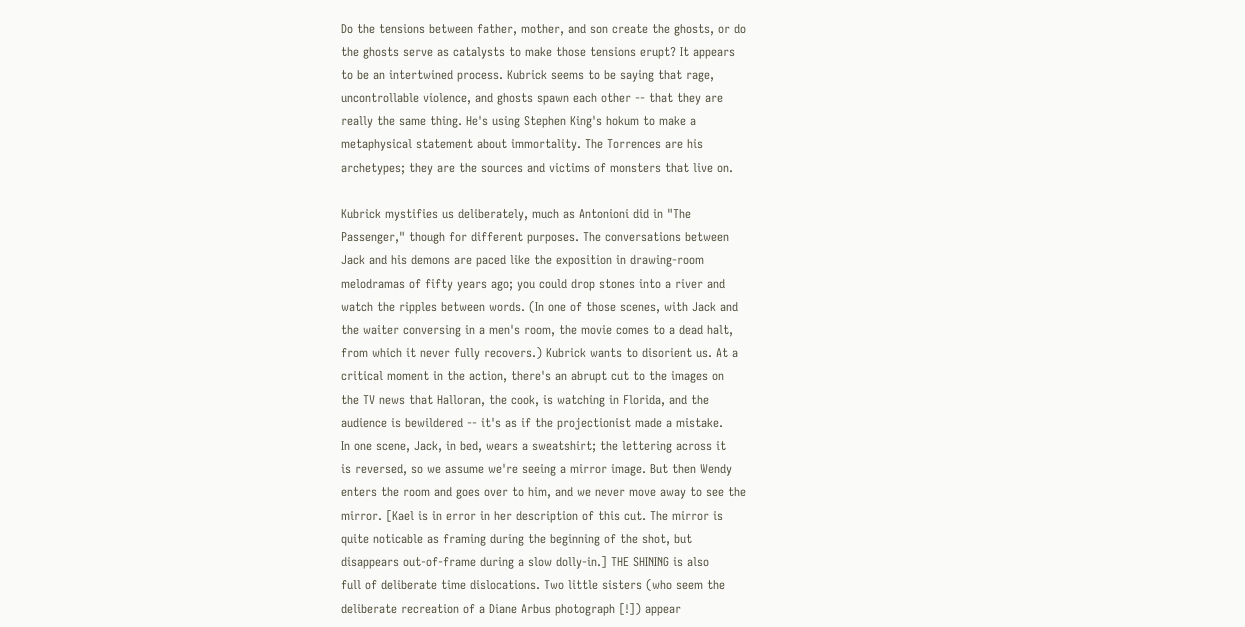Do the tensions between father, mother, and son create the ghosts, or do
the ghosts serve as catalysts to make those tensions erupt? It appears
to be an intertwined process. Kubrick seems to be saying that rage,
uncontrollable violence, and ghosts spawn each other -- that they are
really the same thing. He's using Stephen King's hokum to make a
metaphysical statement about immortality. The Torrences are his
archetypes; they are the sources and victims of monsters that live on.

Kubrick mystifies us deliberately, much as Antonioni did in "The
Passenger," though for different purposes. The conversations between
Jack and his demons are paced like the exposition in drawing-room
melodramas of fifty years ago; you could drop stones into a river and
watch the ripples between words. (In one of those scenes, with Jack and
the waiter conversing in a men's room, the movie comes to a dead halt,
from which it never fully recovers.) Kubrick wants to disorient us. At a
critical moment in the action, there's an abrupt cut to the images on
the TV news that Halloran, the cook, is watching in Florida, and the
audience is bewildered -- it's as if the projectionist made a mistake.
In one scene, Jack, in bed, wears a sweatshirt; the lettering across it
is reversed, so we assume we're seeing a mirror image. But then Wendy
enters the room and goes over to him, and we never move away to see the
mirror. [Kael is in error in her description of this cut. The mirror is
quite noticable as framing during the beginning of the shot, but
disappears out-of-frame during a slow dolly-in.] THE SHINING is also
full of deliberate time dislocations. Two little sisters (who seem the
deliberate recreation of a Diane Arbus photograph [!]) appear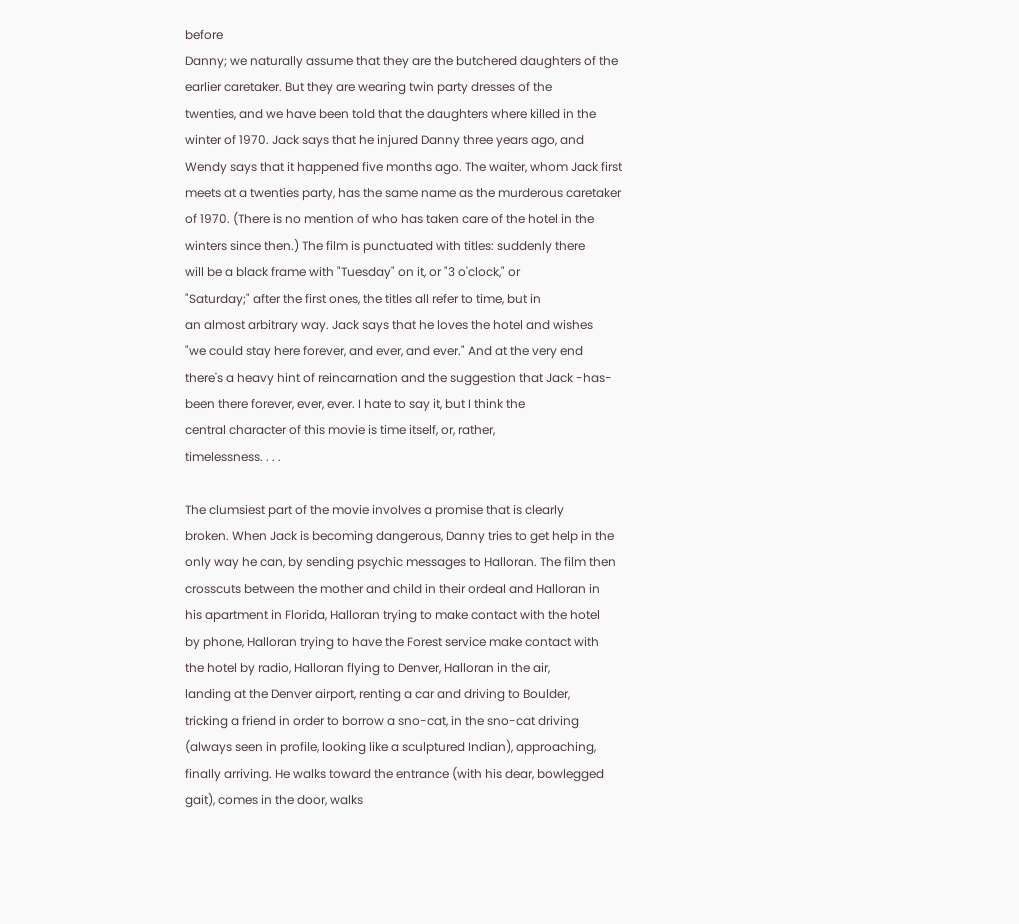before
Danny; we naturally assume that they are the butchered daughters of the
earlier caretaker. But they are wearing twin party dresses of the
twenties, and we have been told that the daughters where killed in the
winter of 1970. Jack says that he injured Danny three years ago, and
Wendy says that it happened five months ago. The waiter, whom Jack first
meets at a twenties party, has the same name as the murderous caretaker
of 1970. (There is no mention of who has taken care of the hotel in the
winters since then.) The film is punctuated with titles: suddenly there
will be a black frame with "Tuesday" on it, or "3 o'clock," or
"Saturday;" after the first ones, the titles all refer to time, but in
an almost arbitrary way. Jack says that he loves the hotel and wishes
"we could stay here forever, and ever, and ever." And at the very end
there's a heavy hint of reincarnation and the suggestion that Jack -has-
been there forever, ever, ever. I hate to say it, but I think the
central character of this movie is time itself, or, rather,
timelessness. . . .

The clumsiest part of the movie involves a promise that is clearly
broken. When Jack is becoming dangerous, Danny tries to get help in the
only way he can, by sending psychic messages to Halloran. The film then
crosscuts between the mother and child in their ordeal and Halloran in
his apartment in Florida, Halloran trying to make contact with the hotel
by phone, Halloran trying to have the Forest service make contact with
the hotel by radio, Halloran flying to Denver, Halloran in the air,
landing at the Denver airport, renting a car and driving to Boulder,
tricking a friend in order to borrow a sno-cat, in the sno-cat driving
(always seen in profile, looking like a sculptured Indian), approaching,
finally arriving. He walks toward the entrance (with his dear, bowlegged
gait), comes in the door, walks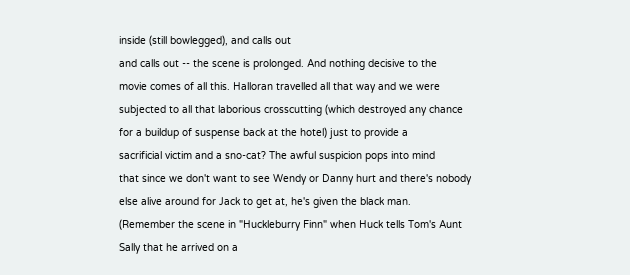inside (still bowlegged), and calls out
and calls out -- the scene is prolonged. And nothing decisive to the
movie comes of all this. Halloran travelled all that way and we were
subjected to all that laborious crosscutting (which destroyed any chance
for a buildup of suspense back at the hotel) just to provide a
sacrificial victim and a sno-cat? The awful suspicion pops into mind
that since we don't want to see Wendy or Danny hurt and there's nobody
else alive around for Jack to get at, he's given the black man.
(Remember the scene in "Huckleburry Finn" when Huck tells Tom's Aunt
Sally that he arrived on a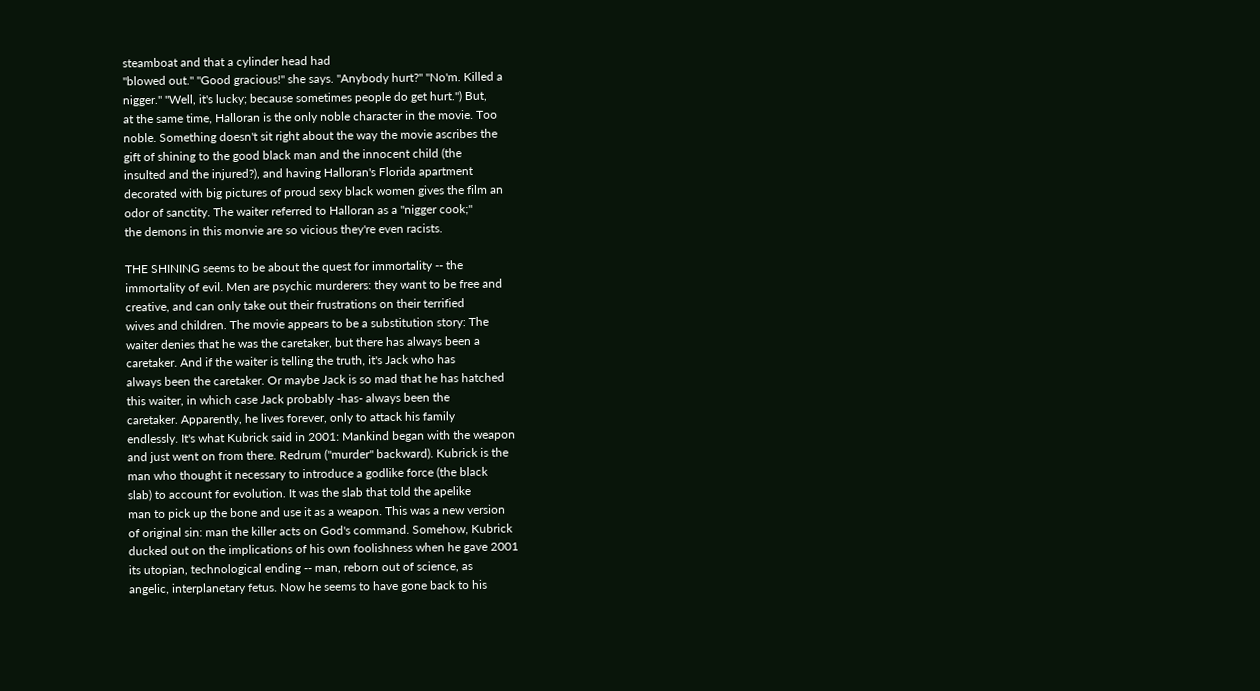steamboat and that a cylinder head had
"blowed out." "Good gracious!" she says. "Anybody hurt?" "No'm. Killed a
nigger." "Well, it's lucky; because sometimes people do get hurt.") But,
at the same time, Halloran is the only noble character in the movie. Too
noble. Something doesn't sit right about the way the movie ascribes the
gift of shining to the good black man and the innocent child (the
insulted and the injured?), and having Halloran's Florida apartment
decorated with big pictures of proud sexy black women gives the film an
odor of sanctity. The waiter referred to Halloran as a "nigger cook;"
the demons in this monvie are so vicious they're even racists.

THE SHINING seems to be about the quest for immortality -- the
immortality of evil. Men are psychic murderers: they want to be free and
creative, and can only take out their frustrations on their terrified
wives and children. The movie appears to be a substitution story: The
waiter denies that he was the caretaker, but there has always been a
caretaker. And if the waiter is telling the truth, it's Jack who has
always been the caretaker. Or maybe Jack is so mad that he has hatched
this waiter, in which case Jack probably -has- always been the
caretaker. Apparently, he lives forever, only to attack his family
endlessly. It's what Kubrick said in 2001: Mankind began with the weapon
and just went on from there. Redrum ("murder" backward). Kubrick is the
man who thought it necessary to introduce a godlike force (the black
slab) to account for evolution. It was the slab that told the apelike
man to pick up the bone and use it as a weapon. This was a new version
of original sin: man the killer acts on God's command. Somehow, Kubrick
ducked out on the implications of his own foolishness when he gave 2001
its utopian, technological ending -- man, reborn out of science, as
angelic, interplanetary fetus. Now he seems to have gone back to his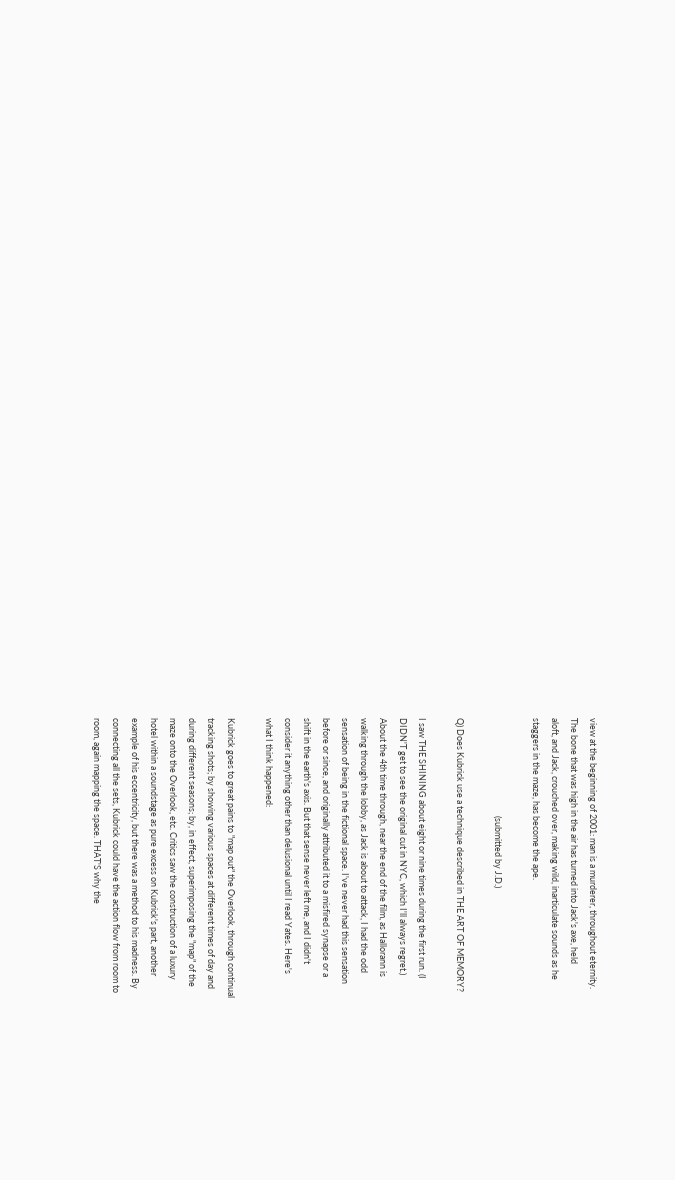view at the beginning of 2001: man is a murderer, throughout eternity.
The bone that was high in the air has turned into Jack's axe, held
aloft, and Jack, crouched over, making wild, inarticulate sounds as he
staggers in the maze, has become the ape.

                                                 (submitted by J.D.)

Q) Does Kubrick use a technique described in THE ART OF MEMORY?

I saw THE SHINING about eight or nine times during the first run. (I
DIDN'T get to see the original cut in NYC, which I'll always regret.)
About the 4th time through, near the end of the film, as Hallorann is
walking through the lobby, as Jack is about to attack, I had the odd
sensation of being in the fictional space. I've never had this sensation
before or since, and originally attributed it to a misfired synapse or a
shift in the earth's axis. But that sense never left me, and I didn't
consider it anything other than delusional until I read Yates. Here's
what I think happened:

Kubrick goes to great pains to "map out" the Overlook, through continual
tracking shots; by showing various spaces at different times of day and
during different seasons; by, in effect, superimposing the "map" of the
maze onto the Overlook, etc. Critics saw the construction of a luxury
hotel within a soundstage as pure excess on Kubrick's part, another
example of his eccentricity, but there was a method to his madness. By
connecting all the sets, Kubrick could have the action flow from room to
room, again mapping the space. THAT'S why the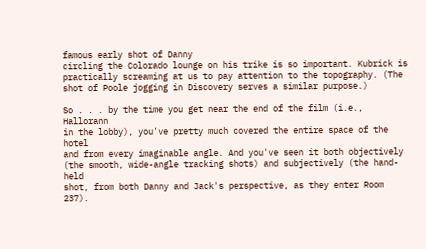famous early shot of Danny
circling the Colorado lounge on his trike is so important. Kubrick is
practically screaming at us to pay attention to the topography. (The
shot of Poole jogging in Discovery serves a similar purpose.)

So . . . by the time you get near the end of the film (i.e., Hallorann
in the lobby), you've pretty much covered the entire space of the hotel
and from every imaginable angle. And you've seen it both objectively
(the smooth, wide-angle tracking shots) and subjectively (the hand-held
shot, from both Danny and Jack's perspective, as they enter Room 237).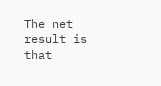The net result is that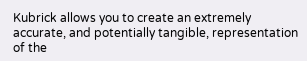Kubrick allows you to create an extremely
accurate, and potentially tangible, representation of the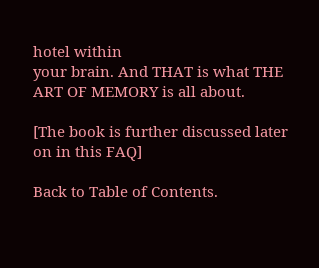hotel within
your brain. And THAT is what THE ART OF MEMORY is all about.

[The book is further discussed later on in this FAQ]

Back to Table of Contents.